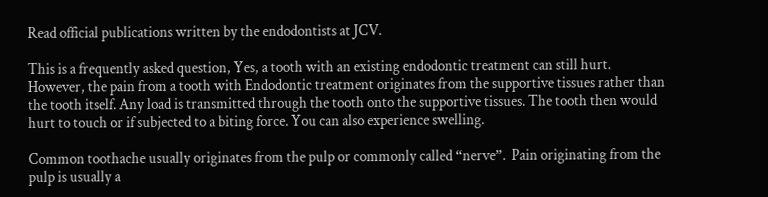Read official publications written by the endodontists at JCV.

This is a frequently asked question, Yes, a tooth with an existing endodontic treatment can still hurt. However, the pain from a tooth with Endodontic treatment originates from the supportive tissues rather than the tooth itself. Any load is transmitted through the tooth onto the supportive tissues. The tooth then would hurt to touch or if subjected to a biting force. You can also experience swelling.

Common toothache usually originates from the pulp or commonly called “nerve”.  Pain originating from the pulp is usually a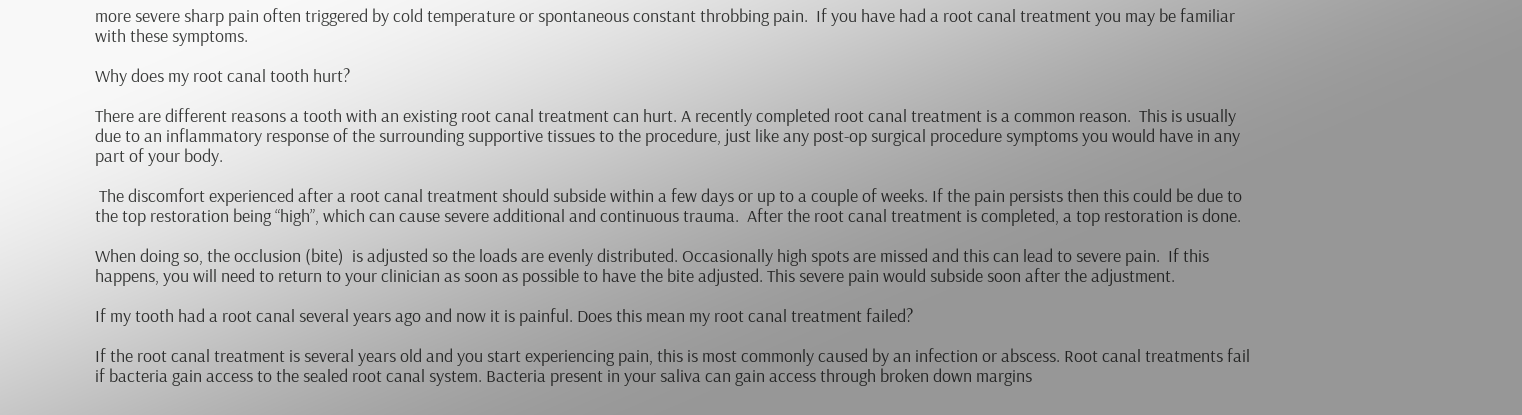more severe sharp pain often triggered by cold temperature or spontaneous constant throbbing pain.  If you have had a root canal treatment you may be familiar with these symptoms.

Why does my root canal tooth hurt?

There are different reasons a tooth with an existing root canal treatment can hurt. A recently completed root canal treatment is a common reason.  This is usually due to an inflammatory response of the surrounding supportive tissues to the procedure, just like any post-op surgical procedure symptoms you would have in any part of your body.

 The discomfort experienced after a root canal treatment should subside within a few days or up to a couple of weeks. If the pain persists then this could be due to the top restoration being “high”, which can cause severe additional and continuous trauma.  After the root canal treatment is completed, a top restoration is done.

When doing so, the occlusion (bite)  is adjusted so the loads are evenly distributed. Occasionally high spots are missed and this can lead to severe pain.  If this happens, you will need to return to your clinician as soon as possible to have the bite adjusted. This severe pain would subside soon after the adjustment.

If my tooth had a root canal several years ago and now it is painful. Does this mean my root canal treatment failed?

If the root canal treatment is several years old and you start experiencing pain, this is most commonly caused by an infection or abscess. Root canal treatments fail if bacteria gain access to the sealed root canal system. Bacteria present in your saliva can gain access through broken down margins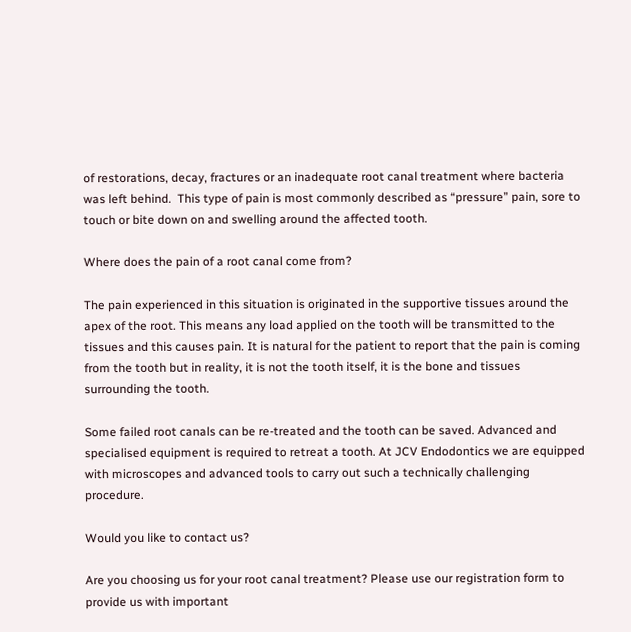of restorations, decay, fractures or an inadequate root canal treatment where bacteria was left behind.  This type of pain is most commonly described as “pressure” pain, sore to touch or bite down on and swelling around the affected tooth.

Where does the pain of a root canal come from?

The pain experienced in this situation is originated in the supportive tissues around the apex of the root. This means any load applied on the tooth will be transmitted to the tissues and this causes pain. It is natural for the patient to report that the pain is coming from the tooth but in reality, it is not the tooth itself, it is the bone and tissues surrounding the tooth.

Some failed root canals can be re-treated and the tooth can be saved. Advanced and specialised equipment is required to retreat a tooth. At JCV Endodontics we are equipped with microscopes and advanced tools to carry out such a technically challenging procedure.

Would you like to contact us?

Are you choosing us for your root canal treatment? Please use our registration form to provide us with important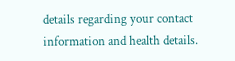details regarding your contact information and health details.